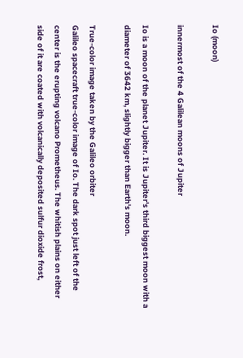Io (moon)

innermost of the 4 Galilean moons of Jupiter

Io is a moon of the planet Jupiter. It is Jupiter's third biggest moon with a diameter of 3642 km, slightly bigger than Earth's moon.

True-color image taken by the Galileo orbiter
Galileo spacecraft true-color image of Io. The dark spot just left of the center is the erupting volcano Prometheus. The whitish plains on either side of it are coated with volcanically deposited sulfur dioxide frost,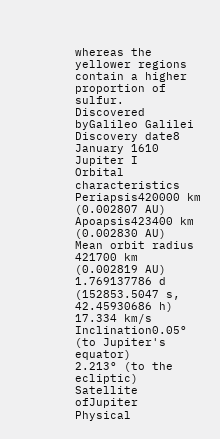whereas the yellower regions contain a higher proportion of sulfur.
Discovered byGalileo Galilei
Discovery date8 January 1610
Jupiter I
Orbital characteristics
Periapsis420000 km (0.002807 AU)
Apoapsis423400 km (0.002830 AU)
Mean orbit radius
421700 km (0.002819 AU)
1.769137786 d (152853.5047 s, 42.45930686 h)
17.334 km/s
Inclination0.05° (to Jupiter's equator)
2.213° (to the ecliptic)
Satellite ofJupiter
Physical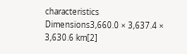characteristics
Dimensions3,660.0 × 3,637.4 × 3,630.6 km[2]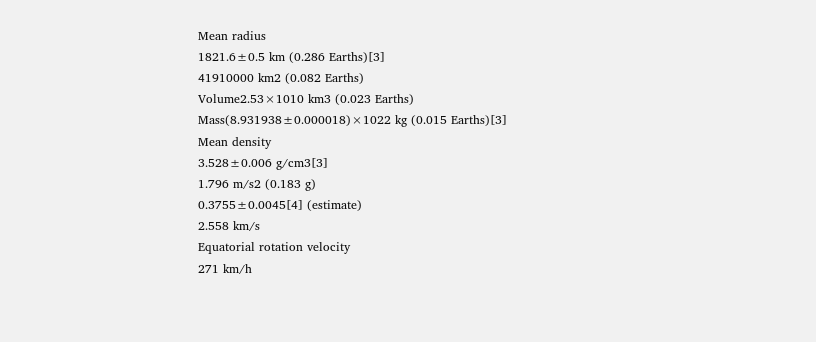Mean radius
1821.6±0.5 km (0.286 Earths)[3]
41910000 km2 (0.082 Earths)
Volume2.53×1010 km3 (0.023 Earths)
Mass(8.931938±0.000018)×1022 kg (0.015 Earths)[3]
Mean density
3.528±0.006 g/cm3[3]
1.796 m/s2 (0.183 g)
0.3755±0.0045[4] (estimate)
2.558 km/s
Equatorial rotation velocity
271 km/h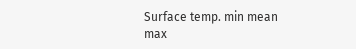Surface temp. min mean max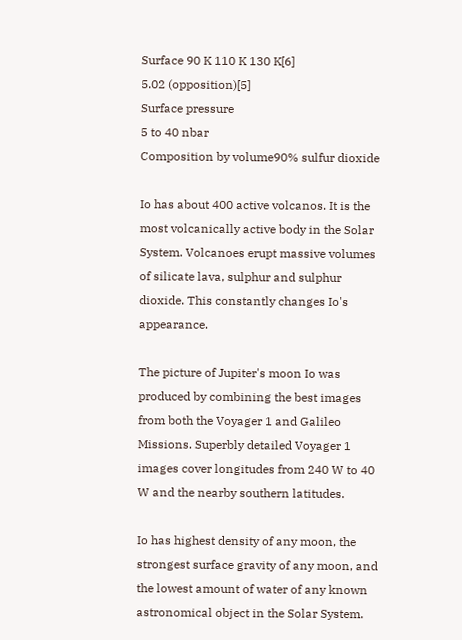Surface 90 K 110 K 130 K[6]
5.02 (opposition)[5]
Surface pressure
5 to 40 nbar
Composition by volume90% sulfur dioxide

Io has about 400 active volcanos. It is the most volcanically active body in the Solar System. Volcanoes erupt massive volumes of silicate lava, sulphur and sulphur dioxide. This constantly changes Io's appearance.

The picture of Jupiter's moon Io was produced by combining the best images from both the Voyager 1 and Galileo Missions. Superbly detailed Voyager 1 images cover longitudes from 240 W to 40 W and the nearby southern latitudes.

Io has highest density of any moon, the strongest surface gravity of any moon, and the lowest amount of water of any known astronomical object in the Solar System.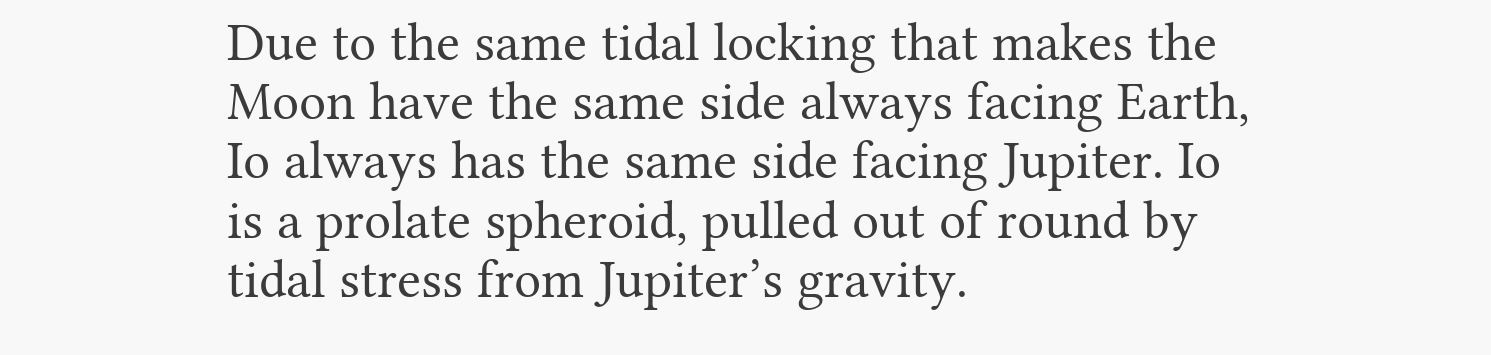Due to the same tidal locking that makes the Moon have the same side always facing Earth, Io always has the same side facing Jupiter. Io is a prolate spheroid, pulled out of round by tidal stress from Jupiter’s gravity.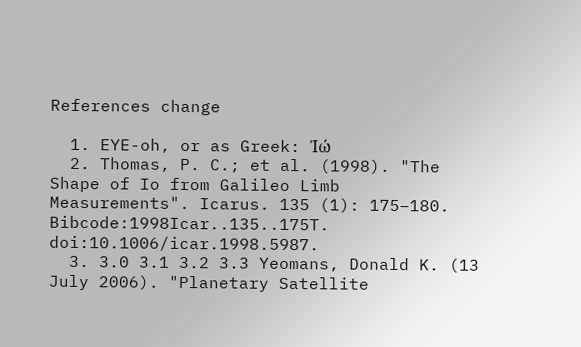References change

  1. EYE-oh, or as Greek: Ἰώ
  2. Thomas, P. C.; et al. (1998). "The Shape of Io from Galileo Limb Measurements". Icarus. 135 (1): 175–180. Bibcode:1998Icar..135..175T. doi:10.1006/icar.1998.5987.
  3. 3.0 3.1 3.2 3.3 Yeomans, Donald K. (13 July 2006). "Planetary Satellite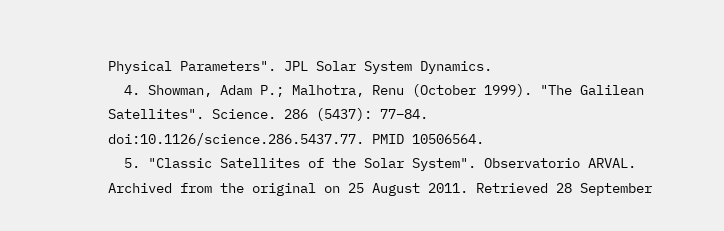Physical Parameters". JPL Solar System Dynamics.
  4. Showman, Adam P.; Malhotra, Renu (October 1999). "The Galilean Satellites". Science. 286 (5437): 77–84. doi:10.1126/science.286.5437.77. PMID 10506564.
  5. "Classic Satellites of the Solar System". Observatorio ARVAL. Archived from the original on 25 August 2011. Retrieved 28 September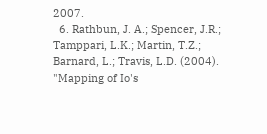2007.
  6. Rathbun, J. A.; Spencer, J.R.; Tamppari, L.K.; Martin, T.Z.; Barnard, L.; Travis, L.D. (2004). "Mapping of Io's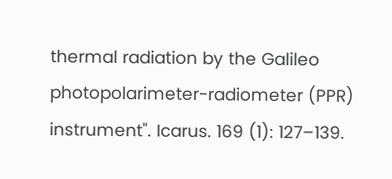thermal radiation by the Galileo photopolarimeter-radiometer (PPR) instrument". Icarus. 169 (1): 127–139.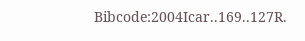Bibcode:2004Icar..169..127R.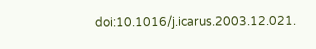doi:10.1016/j.icarus.2003.12.021.